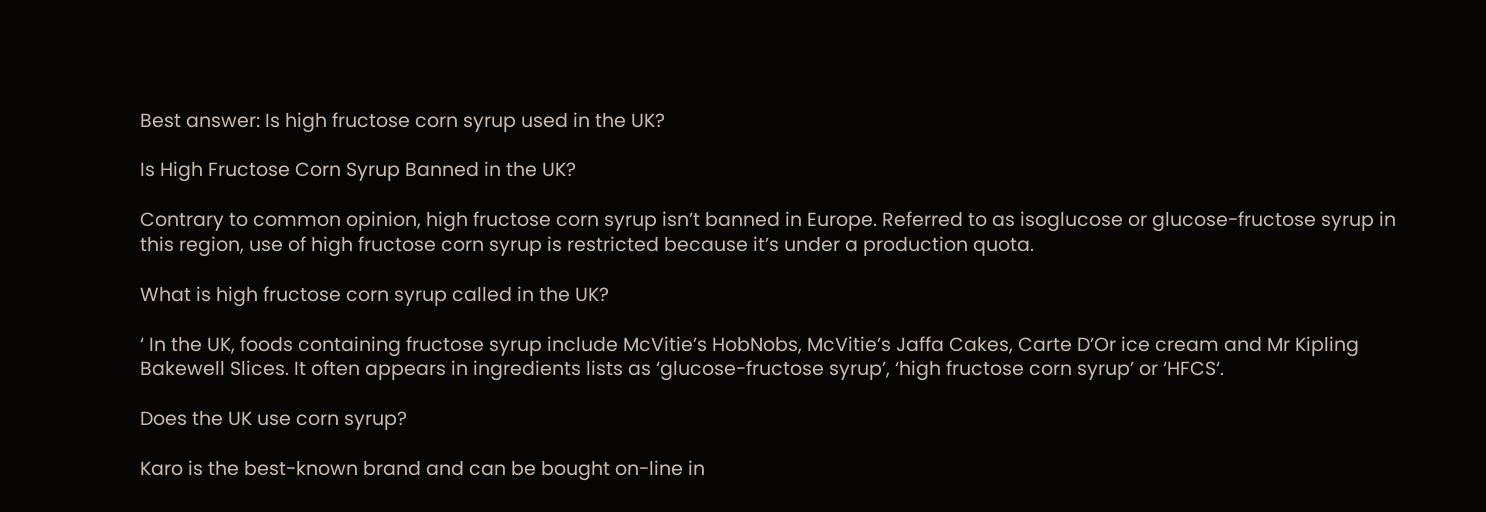Best answer: Is high fructose corn syrup used in the UK?

Is High Fructose Corn Syrup Banned in the UK?

Contrary to common opinion, high fructose corn syrup isn’t banned in Europe. Referred to as isoglucose or glucose-fructose syrup in this region, use of high fructose corn syrup is restricted because it’s under a production quota.

What is high fructose corn syrup called in the UK?

‘ In the UK, foods containing fructose syrup include McVitie’s HobNobs, McVitie’s Jaffa Cakes, Carte D’Or ice cream and Mr Kipling Bakewell Slices. It often appears in ingredients lists as ‘glucose-fructose syrup’, ‘high fructose corn syrup’ or ‘HFCS‘.

Does the UK use corn syrup?

Karo is the best-known brand and can be bought on-line in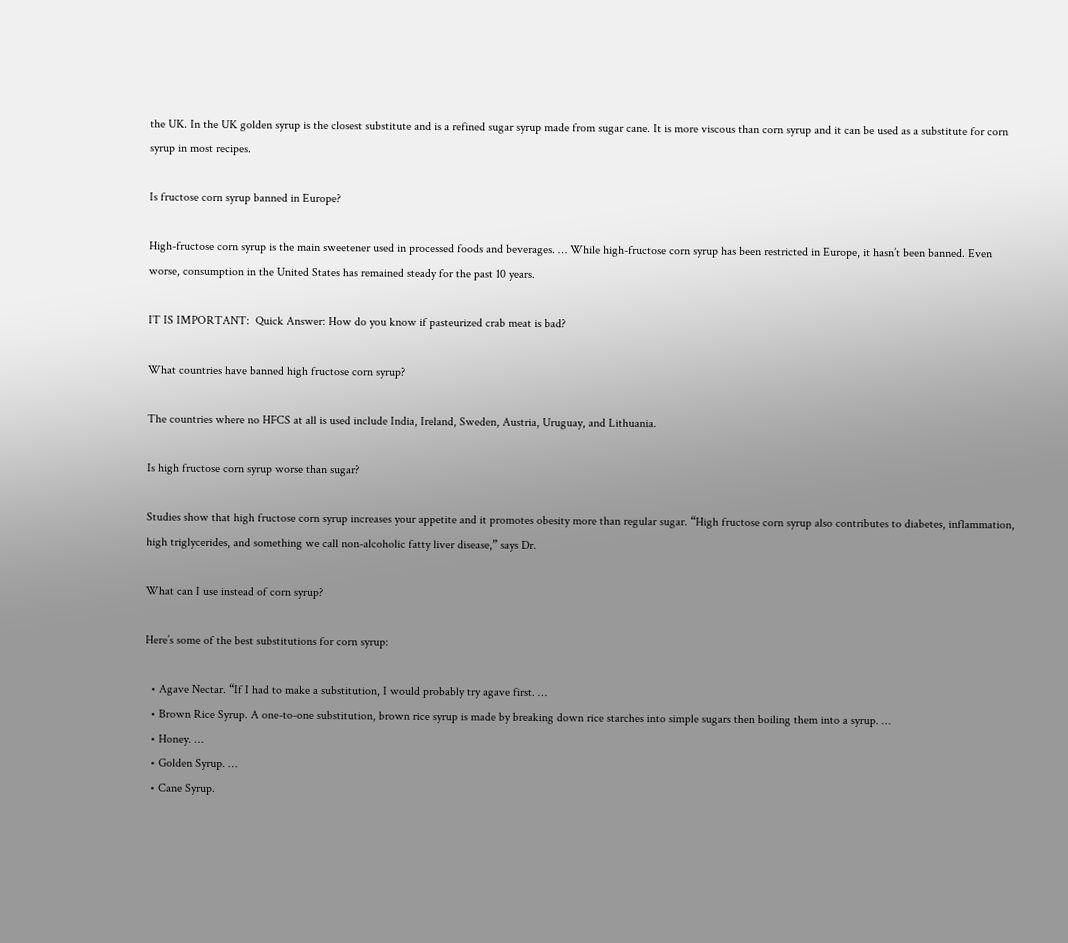the UK. In the UK golden syrup is the closest substitute and is a refined sugar syrup made from sugar cane. It is more viscous than corn syrup and it can be used as a substitute for corn syrup in most recipes.

Is fructose corn syrup banned in Europe?

High-fructose corn syrup is the main sweetener used in processed foods and beverages. … While high-fructose corn syrup has been restricted in Europe, it hasn’t been banned. Even worse, consumption in the United States has remained steady for the past 10 years.

IT IS IMPORTANT:  Quick Answer: How do you know if pasteurized crab meat is bad?

What countries have banned high fructose corn syrup?

The countries where no HFCS at all is used include India, Ireland, Sweden, Austria, Uruguay, and Lithuania.

Is high fructose corn syrup worse than sugar?

Studies show that high fructose corn syrup increases your appetite and it promotes obesity more than regular sugar. “High fructose corn syrup also contributes to diabetes, inflammation, high triglycerides, and something we call non-alcoholic fatty liver disease,” says Dr.

What can I use instead of corn syrup?

Here’s some of the best substitutions for corn syrup:

  • Agave Nectar. “If I had to make a substitution, I would probably try agave first. …
  • Brown Rice Syrup. A one-to-one substitution, brown rice syrup is made by breaking down rice starches into simple sugars then boiling them into a syrup. …
  • Honey. …
  • Golden Syrup. …
  • Cane Syrup.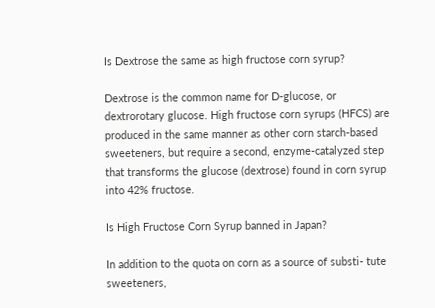Is Dextrose the same as high fructose corn syrup?

Dextrose is the common name for D-glucose, or dextrorotary glucose. High fructose corn syrups (HFCS) are produced in the same manner as other corn starch-based sweeteners, but require a second, enzyme-catalyzed step that transforms the glucose (dextrose) found in corn syrup into 42% fructose.

Is High Fructose Corn Syrup banned in Japan?

In addition to the quota on corn as a source of substi- tute sweeteners,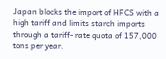Japan blocks the import of HFCS with a high tariff and limits starch imports through a tariff- rate quota of 157,000 tons per year.